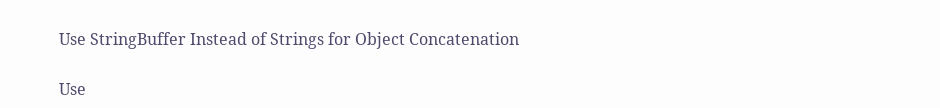Use StringBuffer Instead of Strings for Object Concatenation

Use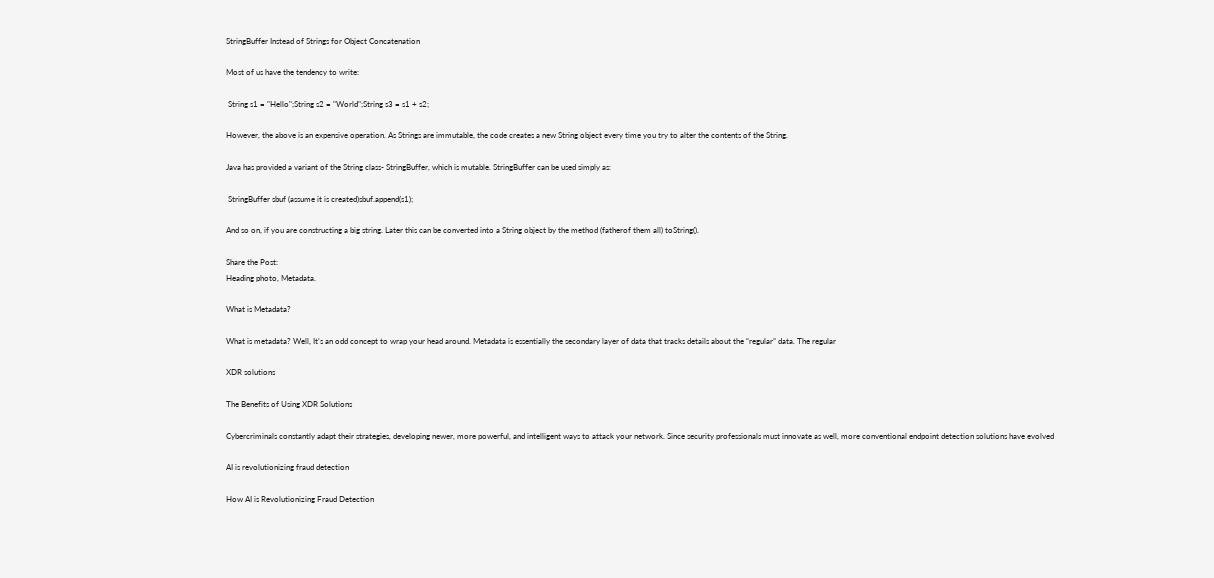StringBuffer Instead of Strings for Object Concatenation

Most of us have the tendency to write:

 String s1 = "Hello";String s2 = "World";String s3 = s1 + s2;

However, the above is an expensive operation. As Strings are immutable, the code creates a new String object every time you try to alter the contents of the String.

Java has provided a variant of the String class- StringBuffer, which is mutable. StringBuffer can be used simply as:

 StringBuffer sbuf (assume it is created)sbuf.append(s1);

And so on, if you are constructing a big string. Later this can be converted into a String object by the method (fatherof them all) toString().

Share the Post:
Heading photo, Metadata.

What is Metadata?

What is metadata? Well, It’s an odd concept to wrap your head around. Metadata is essentially the secondary layer of data that tracks details about the “regular” data. The regular

XDR solutions

The Benefits of Using XDR Solutions

Cybercriminals constantly adapt their strategies, developing newer, more powerful, and intelligent ways to attack your network. Since security professionals must innovate as well, more conventional endpoint detection solutions have evolved

AI is revolutionizing fraud detection

How AI is Revolutionizing Fraud Detection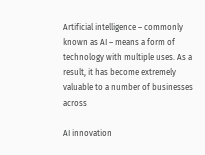Artificial intelligence – commonly known as AI – means a form of technology with multiple uses. As a result, it has become extremely valuable to a number of businesses across

AI innovation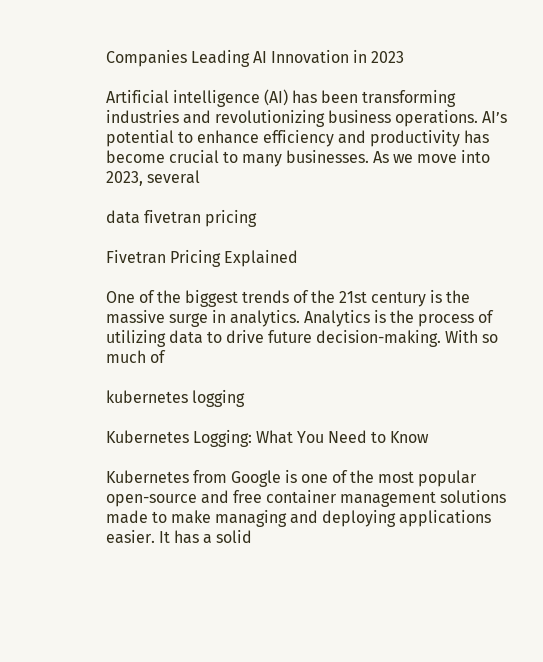Companies Leading AI Innovation in 2023

Artificial intelligence (AI) has been transforming industries and revolutionizing business operations. AI’s potential to enhance efficiency and productivity has become crucial to many businesses. As we move into 2023, several

data fivetran pricing

Fivetran Pricing Explained

One of the biggest trends of the 21st century is the massive surge in analytics. Analytics is the process of utilizing data to drive future decision-making. With so much of

kubernetes logging

Kubernetes Logging: What You Need to Know

Kubernetes from Google is one of the most popular open-source and free container management solutions made to make managing and deploying applications easier. It has a solid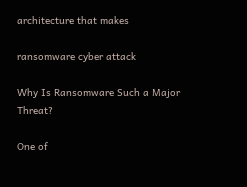architecture that makes

ransomware cyber attack

Why Is Ransomware Such a Major Threat?

One of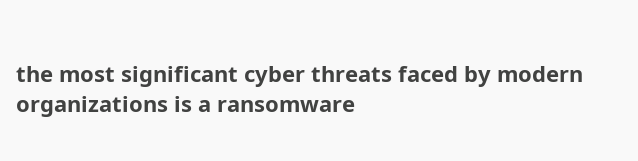the most significant cyber threats faced by modern organizations is a ransomware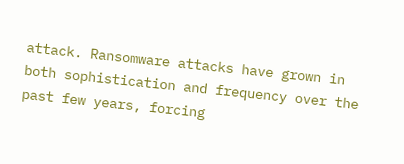attack. Ransomware attacks have grown in both sophistication and frequency over the past few years, forcing